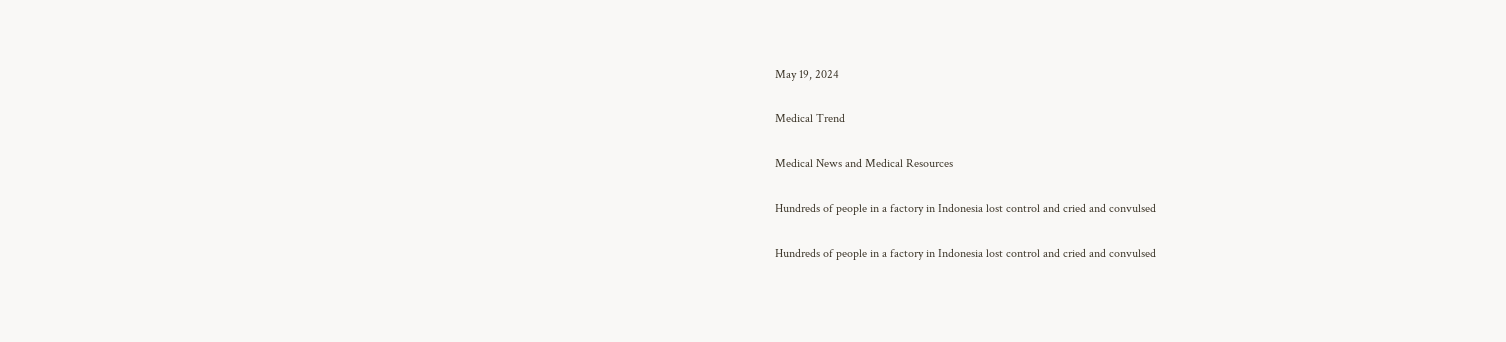May 19, 2024

Medical Trend

Medical News and Medical Resources

Hundreds of people in a factory in Indonesia lost control and cried and convulsed

Hundreds of people in a factory in Indonesia lost control and cried and convulsed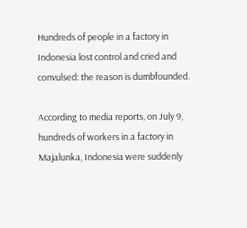Hundreds of people in a factory in Indonesia lost control and cried and convulsed: the reason is dumbfounded.

According to media reports, on July 9, hundreds of workers in a factory in Majalunka, Indonesia were suddenly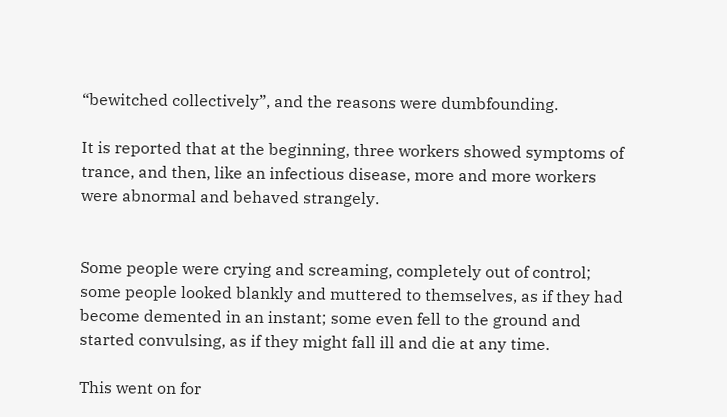“bewitched collectively”, and the reasons were dumbfounding.

It is reported that at the beginning, three workers showed symptoms of trance, and then, like an infectious disease, more and more workers were abnormal and behaved strangely.


Some people were crying and screaming, completely out of control; some people looked blankly and muttered to themselves, as if they had become demented in an instant; some even fell to the ground and started convulsing, as if they might fall ill and die at any time.

This went on for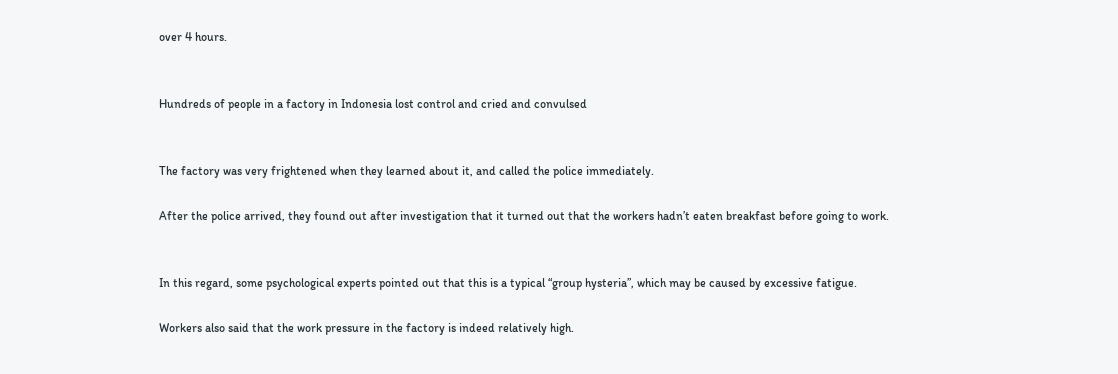over 4 hours.


Hundreds of people in a factory in Indonesia lost control and cried and convulsed


The factory was very frightened when they learned about it, and called the police immediately.

After the police arrived, they found out after investigation that it turned out that the workers hadn’t eaten breakfast before going to work.


In this regard, some psychological experts pointed out that this is a typical “group hysteria”, which may be caused by excessive fatigue.

Workers also said that the work pressure in the factory is indeed relatively high.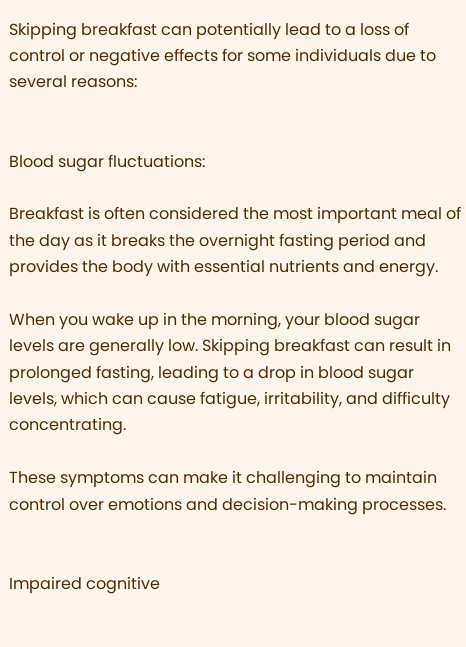Skipping breakfast can potentially lead to a loss of control or negative effects for some individuals due to several reasons:


Blood sugar fluctuations:

Breakfast is often considered the most important meal of the day as it breaks the overnight fasting period and provides the body with essential nutrients and energy.

When you wake up in the morning, your blood sugar levels are generally low. Skipping breakfast can result in prolonged fasting, leading to a drop in blood sugar levels, which can cause fatigue, irritability, and difficulty concentrating.

These symptoms can make it challenging to maintain control over emotions and decision-making processes.


Impaired cognitive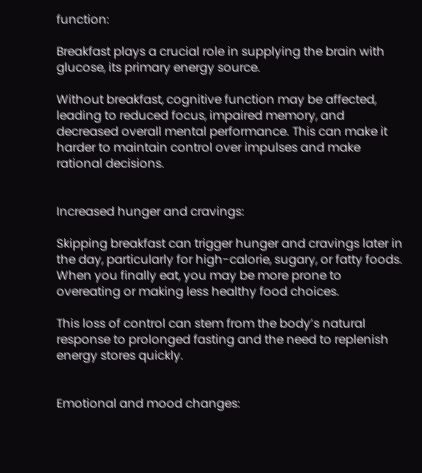function:

Breakfast plays a crucial role in supplying the brain with glucose, its primary energy source.

Without breakfast, cognitive function may be affected, leading to reduced focus, impaired memory, and decreased overall mental performance. This can make it harder to maintain control over impulses and make rational decisions.


Increased hunger and cravings:

Skipping breakfast can trigger hunger and cravings later in the day, particularly for high-calorie, sugary, or fatty foods. When you finally eat, you may be more prone to overeating or making less healthy food choices.

This loss of control can stem from the body’s natural response to prolonged fasting and the need to replenish energy stores quickly.


Emotional and mood changes: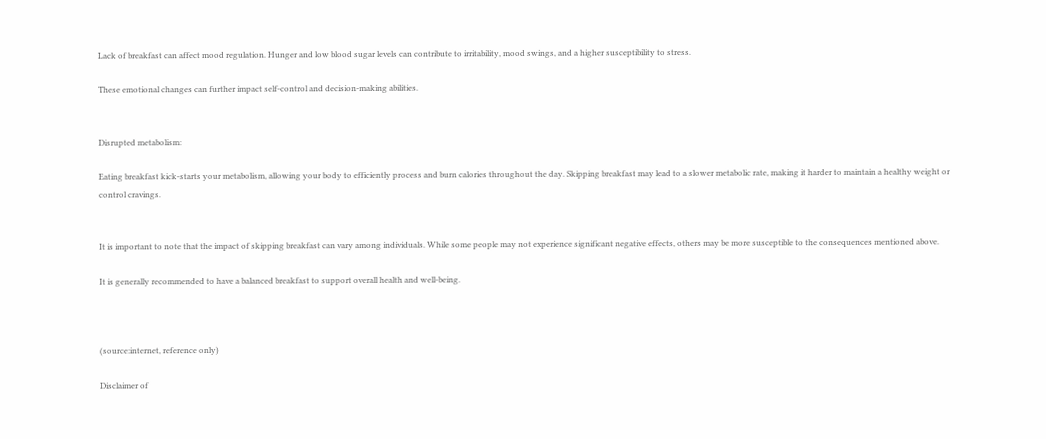Lack of breakfast can affect mood regulation. Hunger and low blood sugar levels can contribute to irritability, mood swings, and a higher susceptibility to stress.

These emotional changes can further impact self-control and decision-making abilities.


Disrupted metabolism:

Eating breakfast kick-starts your metabolism, allowing your body to efficiently process and burn calories throughout the day. Skipping breakfast may lead to a slower metabolic rate, making it harder to maintain a healthy weight or control cravings.


It is important to note that the impact of skipping breakfast can vary among individuals. While some people may not experience significant negative effects, others may be more susceptible to the consequences mentioned above.

It is generally recommended to have a balanced breakfast to support overall health and well-being.



(source:internet, reference only)

Disclaimer of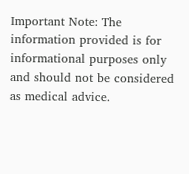Important Note: The information provided is for informational purposes only and should not be considered as medical advice.